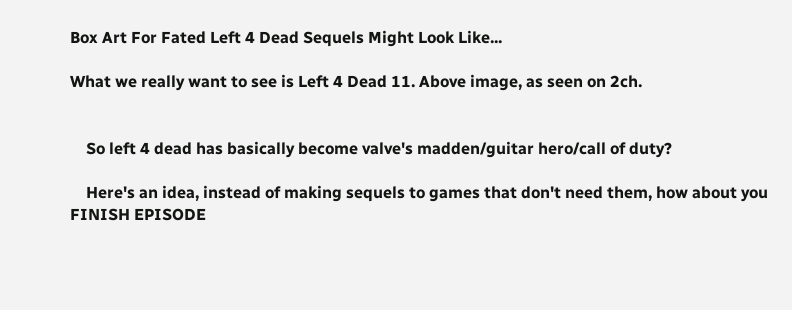Box Art For Fated Left 4 Dead Sequels Might Look Like...

What we really want to see is Left 4 Dead 11. Above image, as seen on 2ch.


    So left 4 dead has basically become valve's madden/guitar hero/call of duty?

    Here's an idea, instead of making sequels to games that don't need them, how about you FINISH EPISODE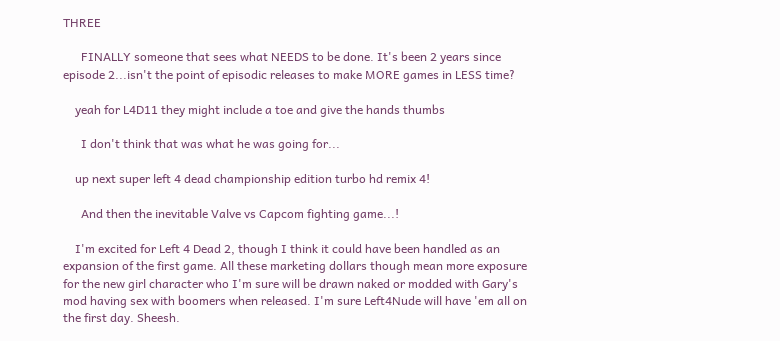THREE

      FINALLY someone that sees what NEEDS to be done. It's been 2 years since episode 2...isn't the point of episodic releases to make MORE games in LESS time?

    yeah for L4D11 they might include a toe and give the hands thumbs

      I don't think that was what he was going for...

    up next super left 4 dead championship edition turbo hd remix 4!

      And then the inevitable Valve vs Capcom fighting game...!

    I'm excited for Left 4 Dead 2, though I think it could have been handled as an expansion of the first game. All these marketing dollars though mean more exposure for the new girl character who I'm sure will be drawn naked or modded with Gary's mod having sex with boomers when released. I'm sure Left4Nude will have 'em all on the first day. Sheesh.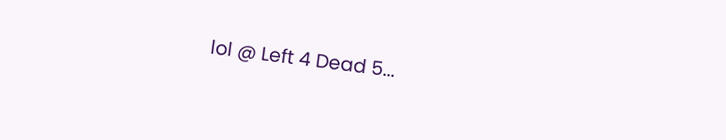lol @ Left 4 Dead 5...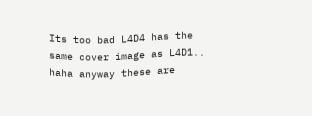Its too bad L4D4 has the same cover image as L4D1.. haha anyway these are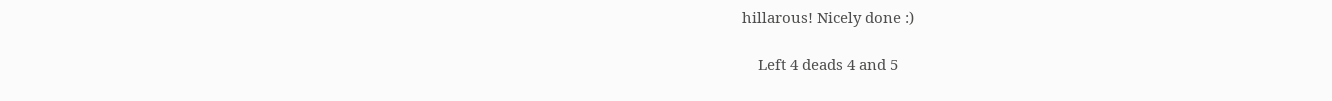hillarous! Nicely done :)

    Left 4 deads 4 and 5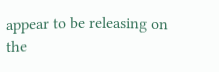appear to be releasing on the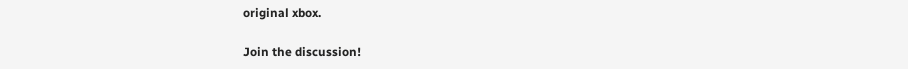original xbox.

Join the discussion!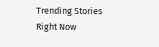Trending Stories Right Now